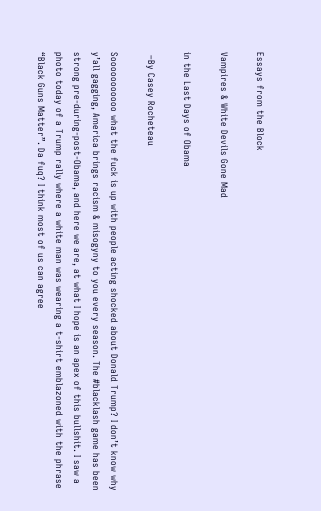Essays from the Block

Vampires & White Devils Gone Mad

in the Last Days of Obama

 –By Casey Rocheteau

Sooooooooooo what the fuck is up with people acting shocked about Donald Trump? I don’t know why y’all gagging, America brings racism & misogyny to you every season. The #blacklash game has been strong pre-during-post-Obama, and here we are, at what I hope is an apex of this bullshit. I saw a photo today of a Trump rally where a white man was wearing a t-shirt emblazoned with the phrase “Black Guns Matter”. Da fuq? I think most of us can agree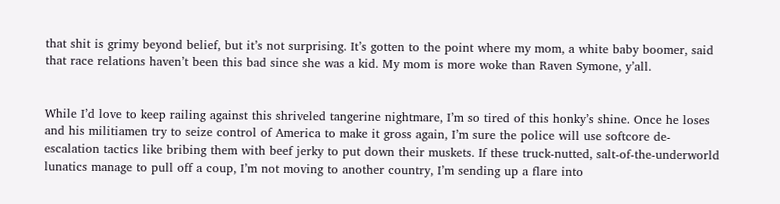that shit is grimy beyond belief, but it’s not surprising. It’s gotten to the point where my mom, a white baby boomer, said that race relations haven’t been this bad since she was a kid. My mom is more woke than Raven Symone, y’all.


While I’d love to keep railing against this shriveled tangerine nightmare, I’m so tired of this honky’s shine. Once he loses and his militiamen try to seize control of America to make it gross again, I’m sure the police will use softcore de-escalation tactics like bribing them with beef jerky to put down their muskets. If these truck-nutted, salt-of-the-underworld lunatics manage to pull off a coup, I’m not moving to another country, I’m sending up a flare into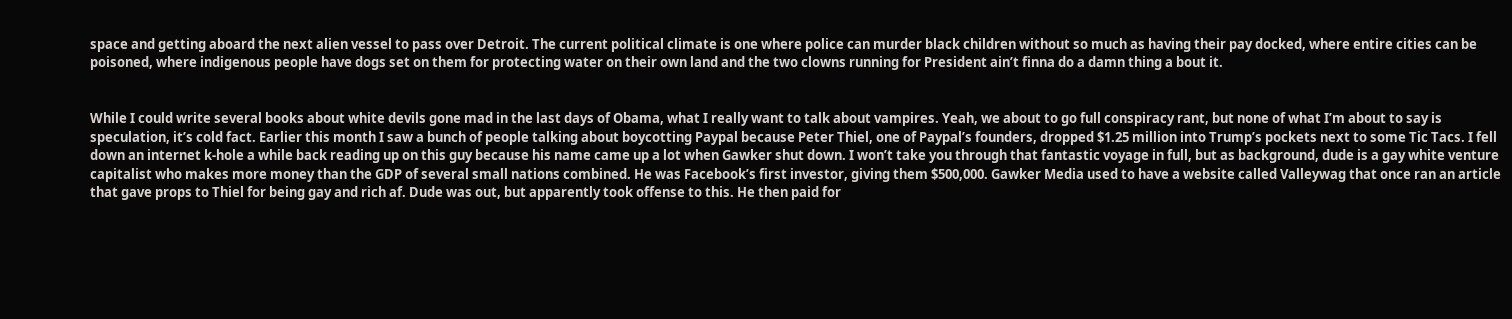space and getting aboard the next alien vessel to pass over Detroit. The current political climate is one where police can murder black children without so much as having their pay docked, where entire cities can be poisoned, where indigenous people have dogs set on them for protecting water on their own land and the two clowns running for President ain’t finna do a damn thing a bout it.


While I could write several books about white devils gone mad in the last days of Obama, what I really want to talk about vampires. Yeah, we about to go full conspiracy rant, but none of what I’m about to say is speculation, it’s cold fact. Earlier this month I saw a bunch of people talking about boycotting Paypal because Peter Thiel, one of Paypal’s founders, dropped $1.25 million into Trump’s pockets next to some Tic Tacs. I fell down an internet k-hole a while back reading up on this guy because his name came up a lot when Gawker shut down. I won’t take you through that fantastic voyage in full, but as background, dude is a gay white venture capitalist who makes more money than the GDP of several small nations combined. He was Facebook’s first investor, giving them $500,000. Gawker Media used to have a website called Valleywag that once ran an article that gave props to Thiel for being gay and rich af. Dude was out, but apparently took offense to this. He then paid for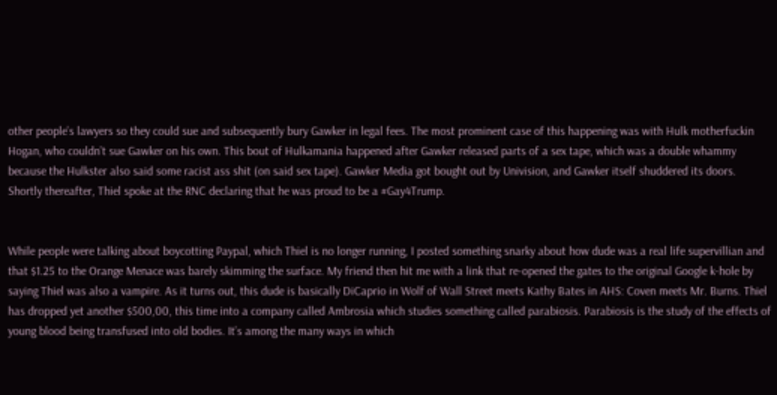other people’s lawyers so they could sue and subsequently bury Gawker in legal fees. The most prominent case of this happening was with Hulk motherfuckin Hogan, who couldn’t sue Gawker on his own. This bout of Hulkamania happened after Gawker released parts of a sex tape, which was a double whammy because the Hulkster also said some racist ass shit (on said sex tape). Gawker Media got bought out by Univision, and Gawker itself shuddered its doors. Shortly thereafter, Thiel spoke at the RNC declaring that he was proud to be a #Gay4Trump.


While people were talking about boycotting Paypal, which Thiel is no longer running, I posted something snarky about how dude was a real life supervillian and that $1.25 to the Orange Menace was barely skimming the surface. My friend then hit me with a link that re-opened the gates to the original Google k-hole by saying Thiel was also a vampire. As it turns out, this dude is basically DiCaprio in Wolf of Wall Street meets Kathy Bates in AHS: Coven meets Mr. Burns. Thiel has dropped yet another $500,00, this time into a company called Ambrosia which studies something called parabiosis. Parabiosis is the study of the effects of young blood being transfused into old bodies. It’s among the many ways in which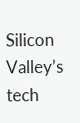Silicon Valley’s tech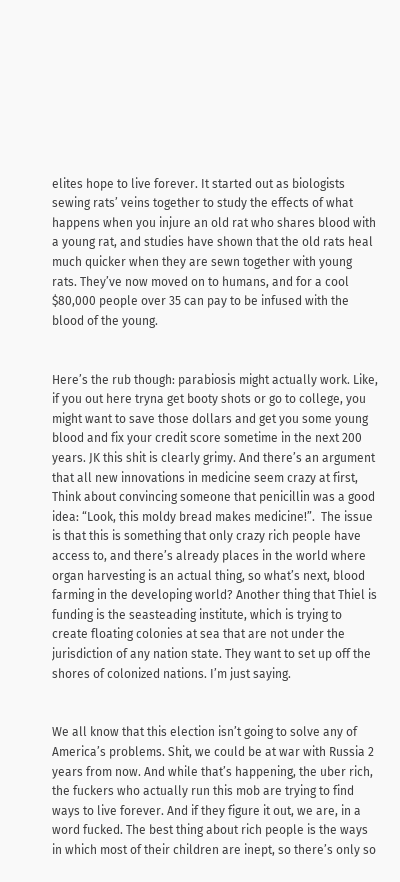elites hope to live forever. It started out as biologists sewing rats’ veins together to study the effects of what happens when you injure an old rat who shares blood with a young rat, and studies have shown that the old rats heal much quicker when they are sewn together with young rats. They’ve now moved on to humans, and for a cool $80,000 people over 35 can pay to be infused with the blood of the young.


Here’s the rub though: parabiosis might actually work. Like, if you out here tryna get booty shots or go to college, you might want to save those dollars and get you some young blood and fix your credit score sometime in the next 200 years. JK this shit is clearly grimy. And there’s an argument that all new innovations in medicine seem crazy at first, Think about convincing someone that penicillin was a good idea: “Look, this moldy bread makes medicine!”.  The issue is that this is something that only crazy rich people have access to, and there’s already places in the world where organ harvesting is an actual thing, so what’s next, blood farming in the developing world? Another thing that Thiel is funding is the seasteading institute, which is trying to create floating colonies at sea that are not under the jurisdiction of any nation state. They want to set up off the shores of colonized nations. I’m just saying.


We all know that this election isn’t going to solve any of America’s problems. Shit, we could be at war with Russia 2 years from now. And while that’s happening, the uber rich, the fuckers who actually run this mob are trying to find ways to live forever. And if they figure it out, we are, in a word fucked. The best thing about rich people is the ways in which most of their children are inept, so there’s only so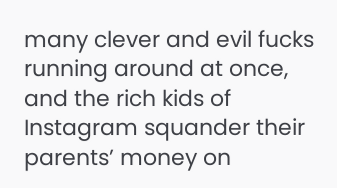many clever and evil fucks running around at once, and the rich kids of Instagram squander their parents’ money on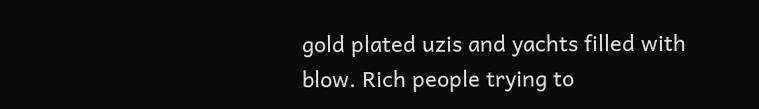gold plated uzis and yachts filled with blow. Rich people trying to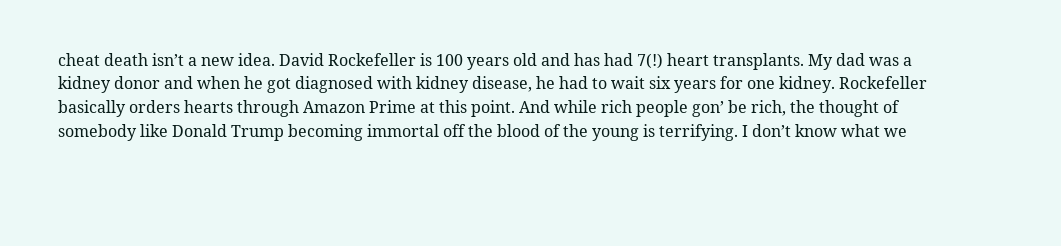cheat death isn’t a new idea. David Rockefeller is 100 years old and has had 7(!) heart transplants. My dad was a kidney donor and when he got diagnosed with kidney disease, he had to wait six years for one kidney. Rockefeller basically orders hearts through Amazon Prime at this point. And while rich people gon’ be rich, the thought of somebody like Donald Trump becoming immortal off the blood of the young is terrifying. I don’t know what we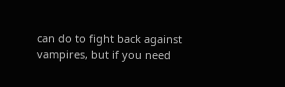can do to fight back against vampires, but if you need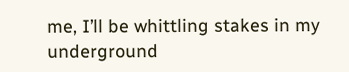me, I’ll be whittling stakes in my underground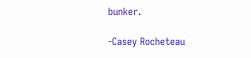bunker.

-Casey Rocheteau